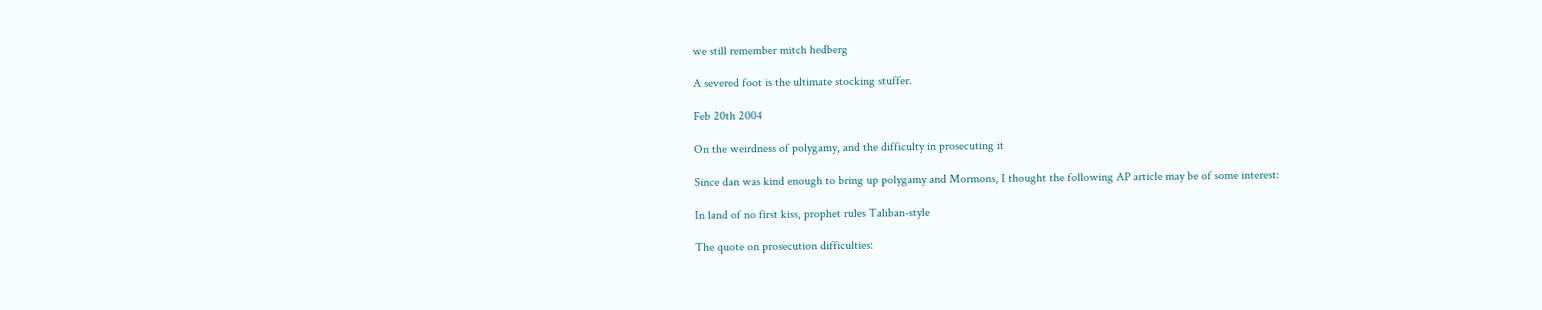we still remember mitch hedberg

A severed foot is the ultimate stocking stuffer.

Feb 20th 2004

On the weirdness of polygamy, and the difficulty in prosecuting it

Since dan was kind enough to bring up polygamy and Mormons, I thought the following AP article may be of some interest:

In land of no first kiss, prophet rules Taliban-style

The quote on prosecution difficulties: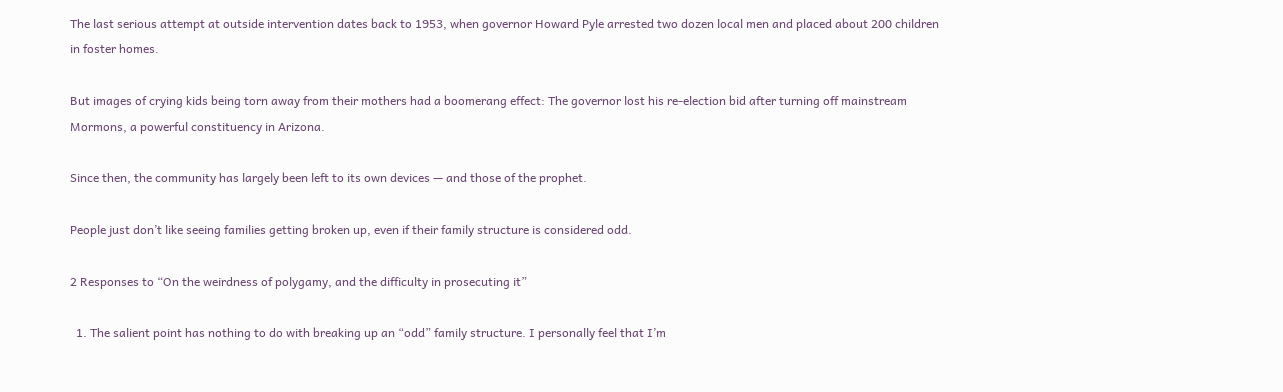The last serious attempt at outside intervention dates back to 1953, when governor Howard Pyle arrested two dozen local men and placed about 200 children in foster homes.

But images of crying kids being torn away from their mothers had a boomerang effect: The governor lost his re-election bid after turning off mainstream Mormons, a powerful constituency in Arizona.

Since then, the community has largely been left to its own devices — and those of the prophet.

People just don’t like seeing families getting broken up, even if their family structure is considered odd.

2 Responses to “On the weirdness of polygamy, and the difficulty in prosecuting it”

  1. The salient point has nothing to do with breaking up an “odd” family structure. I personally feel that I’m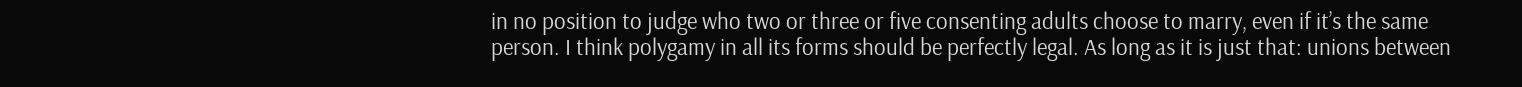in no position to judge who two or three or five consenting adults choose to marry, even if it’s the same person. I think polygamy in all its forms should be perfectly legal. As long as it is just that: unions between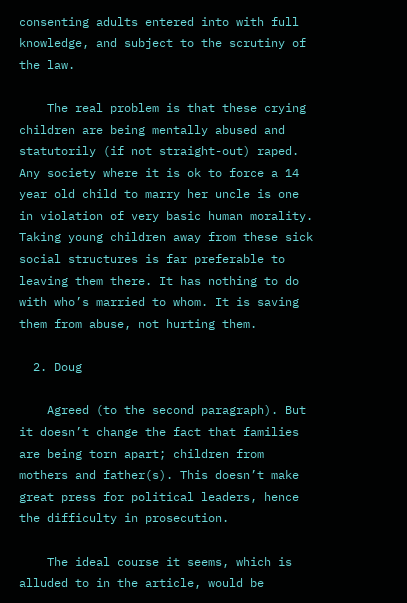consenting adults entered into with full knowledge, and subject to the scrutiny of the law.

    The real problem is that these crying children are being mentally abused and statutorily (if not straight-out) raped. Any society where it is ok to force a 14 year old child to marry her uncle is one in violation of very basic human morality. Taking young children away from these sick social structures is far preferable to leaving them there. It has nothing to do with who’s married to whom. It is saving them from abuse, not hurting them.

  2. Doug

    Agreed (to the second paragraph). But it doesn’t change the fact that families are being torn apart; children from mothers and father(s). This doesn’t make great press for political leaders, hence the difficulty in prosecution.

    The ideal course it seems, which is alluded to in the article, would be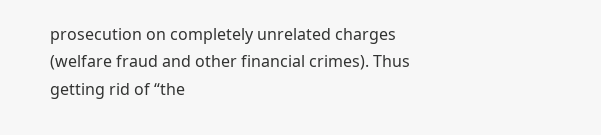prosecution on completely unrelated charges (welfare fraud and other financial crimes). Thus getting rid of “the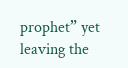prophet” yet leaving the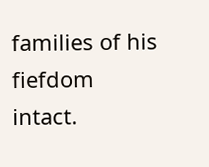families of his fiefdom intact.